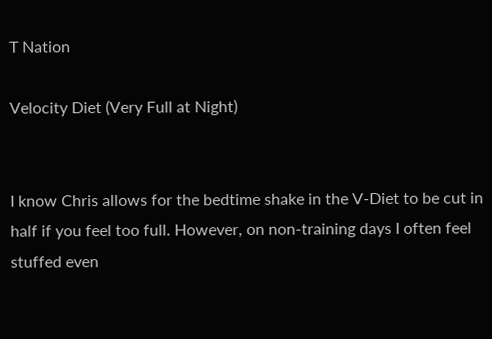T Nation

Velocity Diet (Very Full at Night)


I know Chris allows for the bedtime shake in the V-Diet to be cut in half if you feel too full. However, on non-training days I often feel stuffed even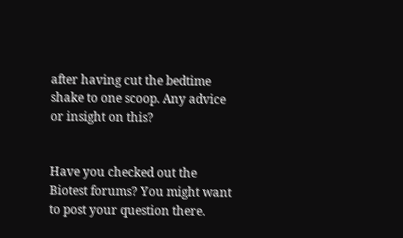after having cut the bedtime shake to one scoop. Any advice or insight on this?


Have you checked out the Biotest forums? You might want to post your question there.